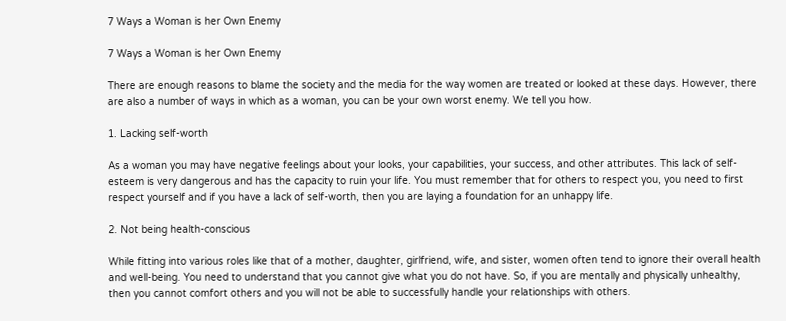7 Ways a Woman is her Own Enemy

7 Ways a Woman is her Own Enemy

There are enough reasons to blame the society and the media for the way women are treated or looked at these days. However, there are also a number of ways in which as a woman, you can be your own worst enemy. We tell you how.

1. Lacking self-worth

As a woman you may have negative feelings about your looks, your capabilities, your success, and other attributes. This lack of self-esteem is very dangerous and has the capacity to ruin your life. You must remember that for others to respect you, you need to first respect yourself and if you have a lack of self-worth, then you are laying a foundation for an unhappy life.

2. Not being health-conscious

While fitting into various roles like that of a mother, daughter, girlfriend, wife, and sister, women often tend to ignore their overall health and well-being. You need to understand that you cannot give what you do not have. So, if you are mentally and physically unhealthy, then you cannot comfort others and you will not be able to successfully handle your relationships with others.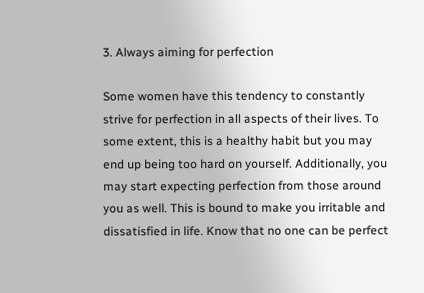3. Always aiming for perfection

Some women have this tendency to constantly strive for perfection in all aspects of their lives. To some extent, this is a healthy habit but you may end up being too hard on yourself. Additionally, you may start expecting perfection from those around you as well. This is bound to make you irritable and dissatisfied in life. Know that no one can be perfect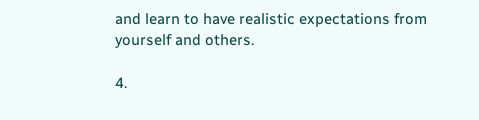and learn to have realistic expectations from yourself and others.

4.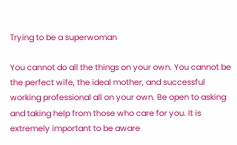Trying to be a superwoman

You cannot do all the things on your own. You cannot be the perfect wife, the ideal mother, and successful working professional all on your own. Be open to asking and taking help from those who care for you. It is extremely important to be aware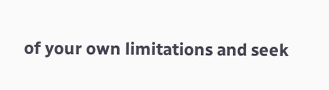of your own limitations and seek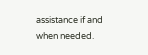assistance if and when needed.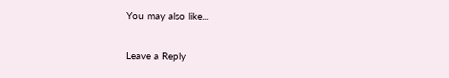You may also like...

Leave a Reply